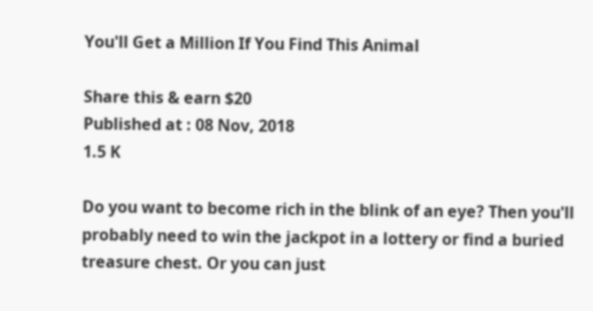You'll Get a Million If You Find This Animal

Share this & earn $20
Published at : 08 Nov, 2018
1.5 K

Do you want to become rich in the blink of an eye? Then you'll probably need to win the jackpot in a lottery or find a buried treasure chest. Or you can just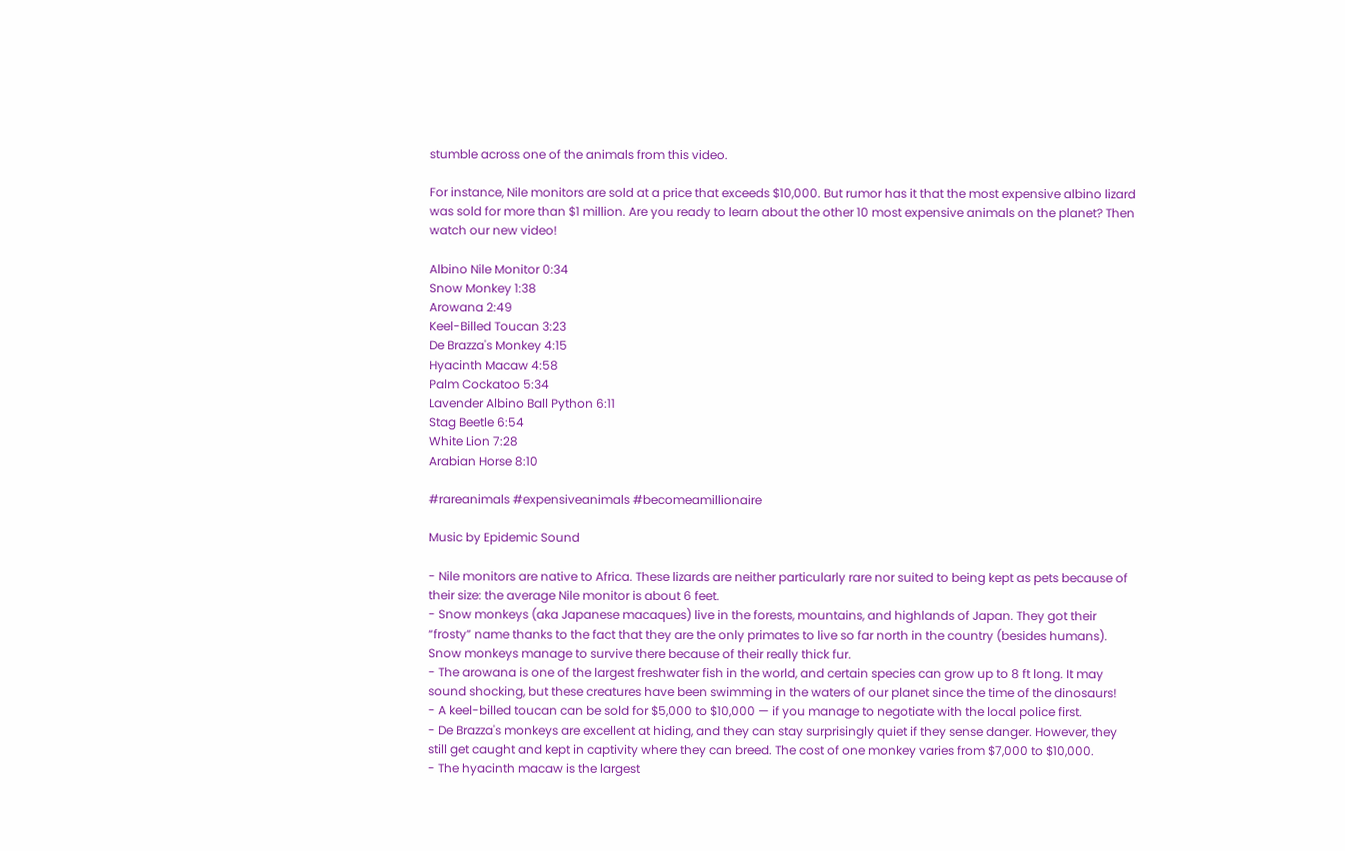stumble across one of the animals from this video.

For instance, Nile monitors are sold at a price that exceeds $10,000. But rumor has it that the most expensive albino lizard was sold for more than $1 million. Are you ready to learn about the other 10 most expensive animals on the planet? Then watch our new video!

Albino Nile Monitor 0:34
Snow Monkey 1:38
Arowana 2:49
Keel-Billed Toucan 3:23
De Brazza's Monkey 4:15
Hyacinth Macaw 4:58
Palm Cockatoo 5:34
Lavender Albino Ball Python 6:11
Stag Beetle 6:54
White Lion 7:28
Arabian Horse 8:10

#rareanimals #expensiveanimals #becomeamillionaire

Music by Epidemic Sound

- Nile monitors are native to Africa. These lizards are neither particularly rare nor suited to being kept as pets because of their size: the average Nile monitor is about 6 feet.
- Snow monkeys (aka Japanese macaques) live in the forests, mountains, and highlands of Japan. They got their “frosty” name thanks to the fact that they are the only primates to live so far north in the country (besides humans). Snow monkeys manage to survive there because of their really thick fur.
- The arowana is one of the largest freshwater fish in the world, and certain species can grow up to 8 ft long. It may sound shocking, but these creatures have been swimming in the waters of our planet since the time of the dinosaurs!
- A keel-billed toucan can be sold for $5,000 to $10,000 — if you manage to negotiate with the local police first.
- De Brazza's monkeys are excellent at hiding, and they can stay surprisingly quiet if they sense danger. However, they still get caught and kept in captivity where they can breed. The cost of one monkey varies from $7,000 to $10,000.
- The hyacinth macaw is the largest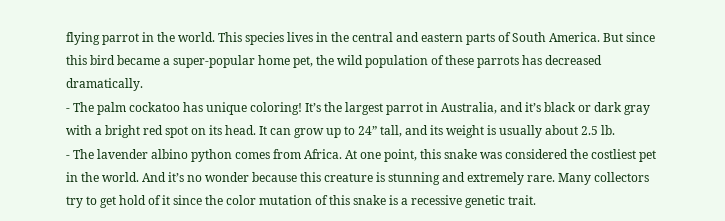flying parrot in the world. This species lives in the central and eastern parts of South America. But since this bird became a super-popular home pet, the wild population of these parrots has decreased dramatically.
- The palm cockatoo has unique coloring! It’s the largest parrot in Australia, and it’s black or dark gray with a bright red spot on its head. It can grow up to 24” tall, and its weight is usually about 2.5 lb.
- The lavender albino python comes from Africa. At one point, this snake was considered the costliest pet in the world. And it’s no wonder because this creature is stunning and extremely rare. Many collectors try to get hold of it since the color mutation of this snake is a recessive genetic trait.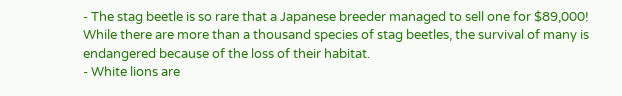- The stag beetle is so rare that a Japanese breeder managed to sell one for $89,000! While there are more than a thousand species of stag beetles, the survival of many is endangered because of the loss of their habitat.
- White lions are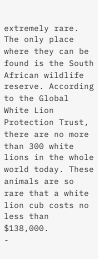extremely rare. The only place where they can be found is the South African wildlife reserve. According to the Global White Lion Protection Trust, there are no more than 300 white lions in the whole world today. These animals are so rare that a white lion cub costs no less than $138,000.
-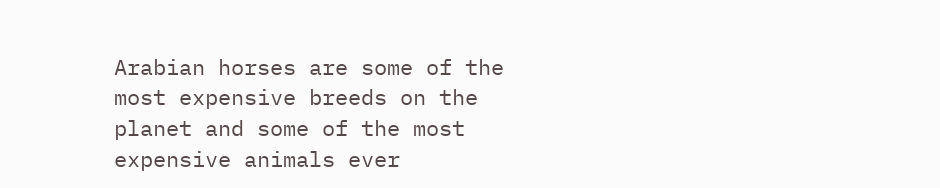Arabian horses are some of the most expensive breeds on the planet and some of the most expensive animals ever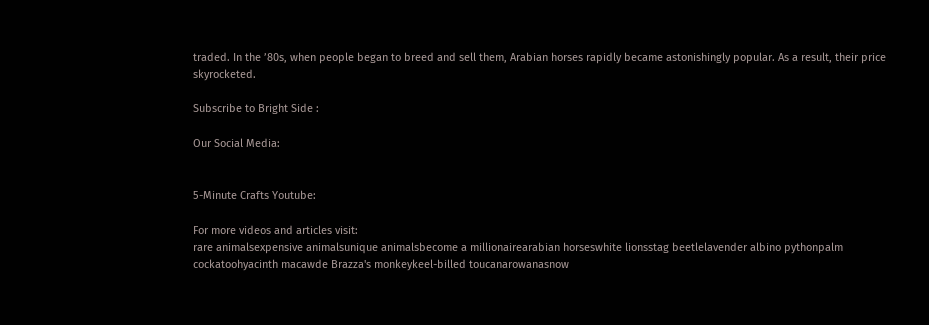traded. In the ’80s, when people began to breed and sell them, Arabian horses rapidly became astonishingly popular. As a result, their price skyrocketed.

Subscribe to Bright Side :

Our Social Media:


5-Minute Crafts Youtube:

For more videos and articles visit:
rare animalsexpensive animalsunique animalsbecome a millionairearabian horseswhite lionsstag beetlelavender albino pythonpalm cockatoohyacinth macawde Brazza's monkeykeel-billed toucanarowanasnow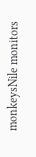monkeysNile monitors